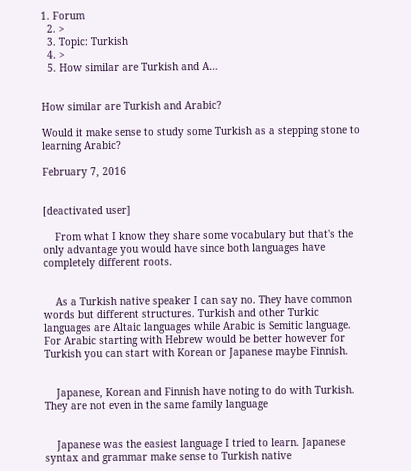1. Forum
  2. >
  3. Topic: Turkish
  4. >
  5. How similar are Turkish and A…


How similar are Turkish and Arabic?

Would it make sense to study some Turkish as a stepping stone to learning Arabic?

February 7, 2016


[deactivated user]

    From what I know they share some vocabulary but that's the only advantage you would have since both languages have completely different roots.


    As a Turkish native speaker I can say no. They have common words but different structures. Turkish and other Turkic languages are Altaic languages while Arabic is Semitic language. For Arabic starting with Hebrew would be better however for Turkish you can start with Korean or Japanese maybe Finnish.


    Japanese, Korean and Finnish have noting to do with Turkish. They are not even in the same family language


    Japanese was the easiest language I tried to learn. Japanese syntax and grammar make sense to Turkish native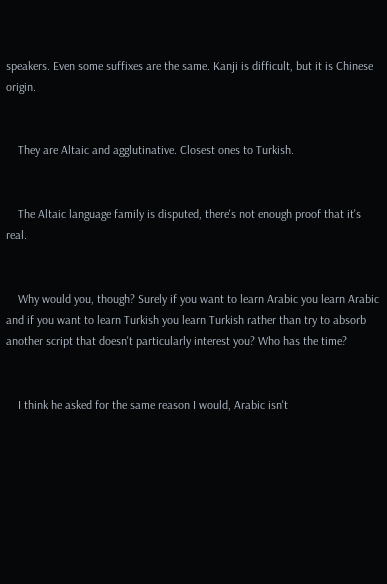speakers. Even some suffixes are the same. Kanji is difficult, but it is Chinese origin.


    They are Altaic and agglutinative. Closest ones to Turkish.


    The Altaic language family is disputed, there's not enough proof that it's real.


    Why would you, though? Surely if you want to learn Arabic you learn Arabic and if you want to learn Turkish you learn Turkish rather than try to absorb another script that doesn't particularly interest you? Who has the time?


    I think he asked for the same reason I would, Arabic isn't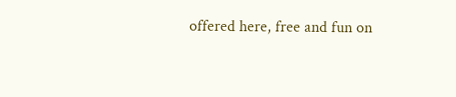offered here, free and fun on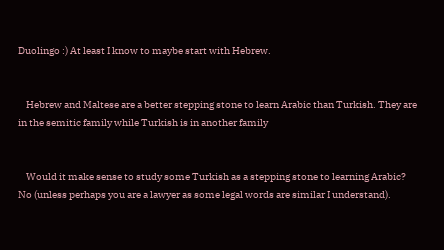Duolingo :) At least I know to maybe start with Hebrew.


    Hebrew and Maltese are a better stepping stone to learn Arabic than Turkish. They are in the semitic family while Turkish is in another family


    Would it make sense to study some Turkish as a stepping stone to learning Arabic? No (unless perhaps you are a lawyer as some legal words are similar I understand).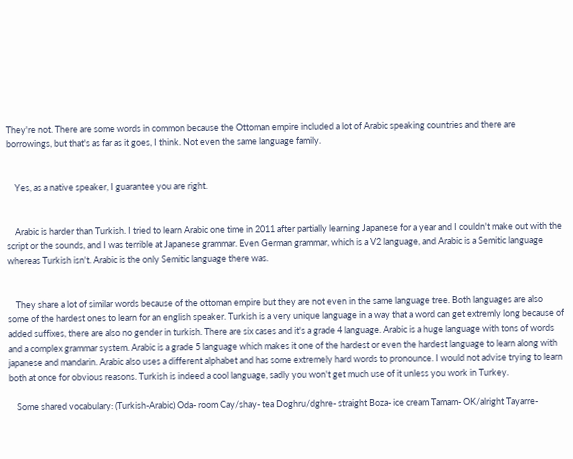They're not. There are some words in common because the Ottoman empire included a lot of Arabic speaking countries and there are borrowings, but that's as far as it goes, I think. Not even the same language family.


    Yes, as a native speaker, I guarantee you are right.


    Arabic is harder than Turkish. I tried to learn Arabic one time in 2011 after partially learning Japanese for a year and I couldn't make out with the script or the sounds, and I was terrible at Japanese grammar. Even German grammar, which is a V2 language, and Arabic is a Semitic language whereas Turkish isn't. Arabic is the only Semitic language there was.


    They share a lot of similar words because of the ottoman empire but they are not even in the same language tree. Both languages are also some of the hardest ones to learn for an english speaker. Turkish is a very unique language in a way that a word can get extremly long because of added suffixes, there are also no gender in turkish. There are six cases and it's a grade 4 language. Arabic is a huge language with tons of words and a complex grammar system. Arabic is a grade 5 language which makes it one of the hardest or even the hardest language to learn along with japanese and mandarin. Arabic also uses a different alphabet and has some extremely hard words to pronounce. I would not advise trying to learn both at once for obvious reasons. Turkish is indeed a cool language, sadly you won't get much use of it unless you work in Turkey.

    Some shared vocabulary: (Turkish-Arabic) Oda- room Cay/shay- tea Doghru/dghre- straight Boza- ice cream Tamam- OK/alright Tayarre-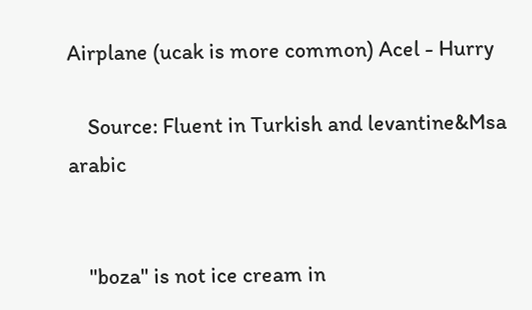Airplane (ucak is more common) Acel - Hurry

    Source: Fluent in Turkish and levantine&Msa arabic


    "boza" is not ice cream in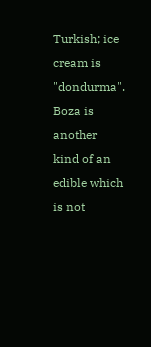Turkish; ice cream is "dondurma". Boza is another kind of an edible which is not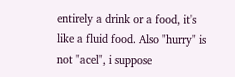entirely a drink or a food, it's like a fluid food. Also "hurry" is not "acel", i suppose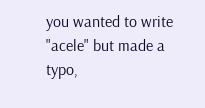you wanted to write "acele" but made a typo,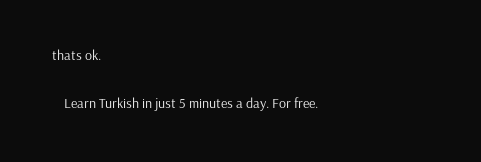thats ok.

    Learn Turkish in just 5 minutes a day. For free.